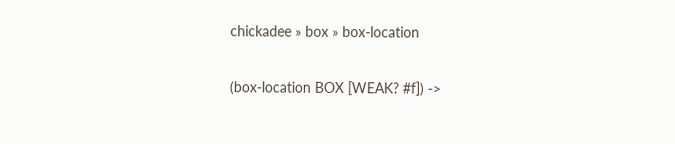chickadee » box » box-location

(box-location BOX [WEAK? #f]) ->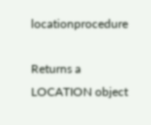locationprocedure

Returns a LOCATION object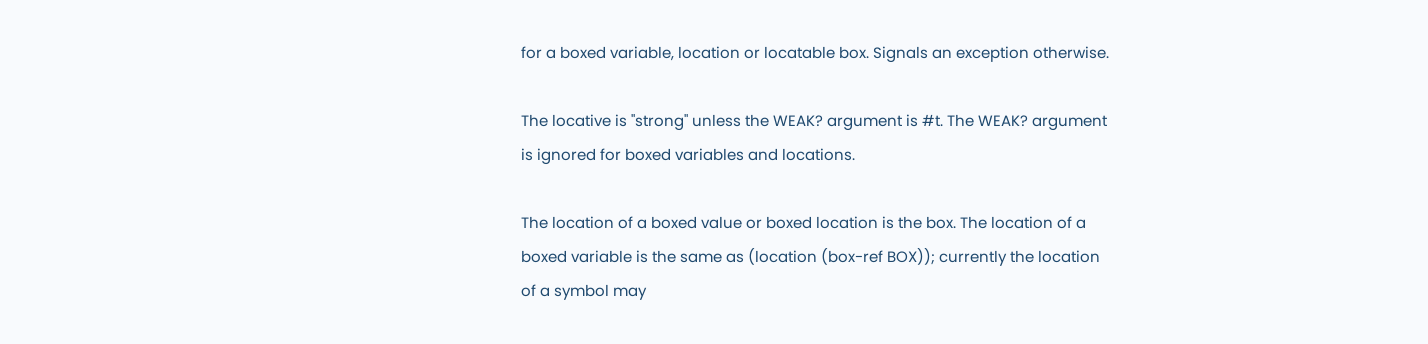for a boxed variable, location or locatable box. Signals an exception otherwise.

The locative is "strong" unless the WEAK? argument is #t. The WEAK? argument is ignored for boxed variables and locations.

The location of a boxed value or boxed location is the box. The location of a boxed variable is the same as (location (box-ref BOX)); currently the location of a symbol may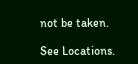not be taken.

See Locations.